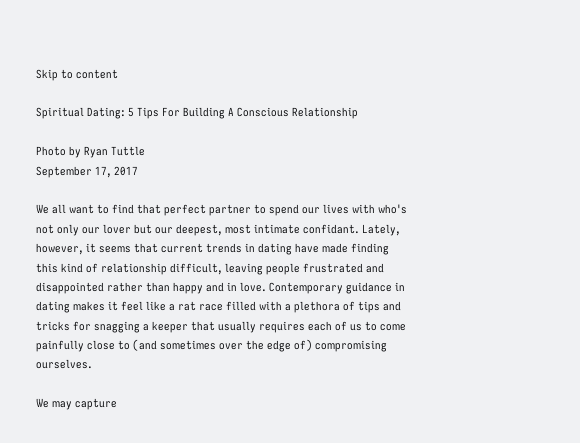Skip to content

Spiritual Dating: 5 Tips For Building A Conscious Relationship

Photo by Ryan Tuttle
September 17, 2017

We all want to find that perfect partner to spend our lives with who's not only our lover but our deepest, most intimate confidant. Lately, however, it seems that current trends in dating have made finding this kind of relationship difficult, leaving people frustrated and disappointed rather than happy and in love. Contemporary guidance in dating makes it feel like a rat race filled with a plethora of tips and tricks for snagging a keeper that usually requires each of us to come painfully close to (and sometimes over the edge of) compromising ourselves.

We may capture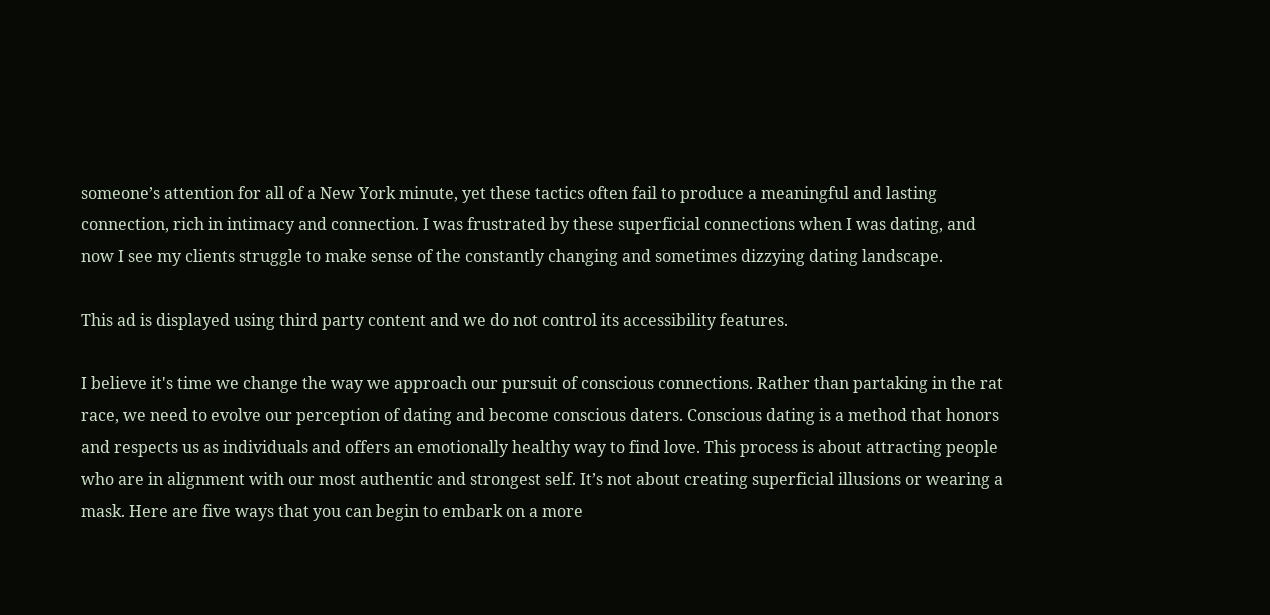someone’s attention for all of a New York minute, yet these tactics often fail to produce a meaningful and lasting connection, rich in intimacy and connection. I was frustrated by these superficial connections when I was dating, and now I see my clients struggle to make sense of the constantly changing and sometimes dizzying dating landscape.

This ad is displayed using third party content and we do not control its accessibility features.

I believe it's time we change the way we approach our pursuit of conscious connections. Rather than partaking in the rat race, we need to evolve our perception of dating and become conscious daters. Conscious dating is a method that honors and respects us as individuals and offers an emotionally healthy way to find love. This process is about attracting people who are in alignment with our most authentic and strongest self. It’s not about creating superficial illusions or wearing a mask. Here are five ways that you can begin to embark on a more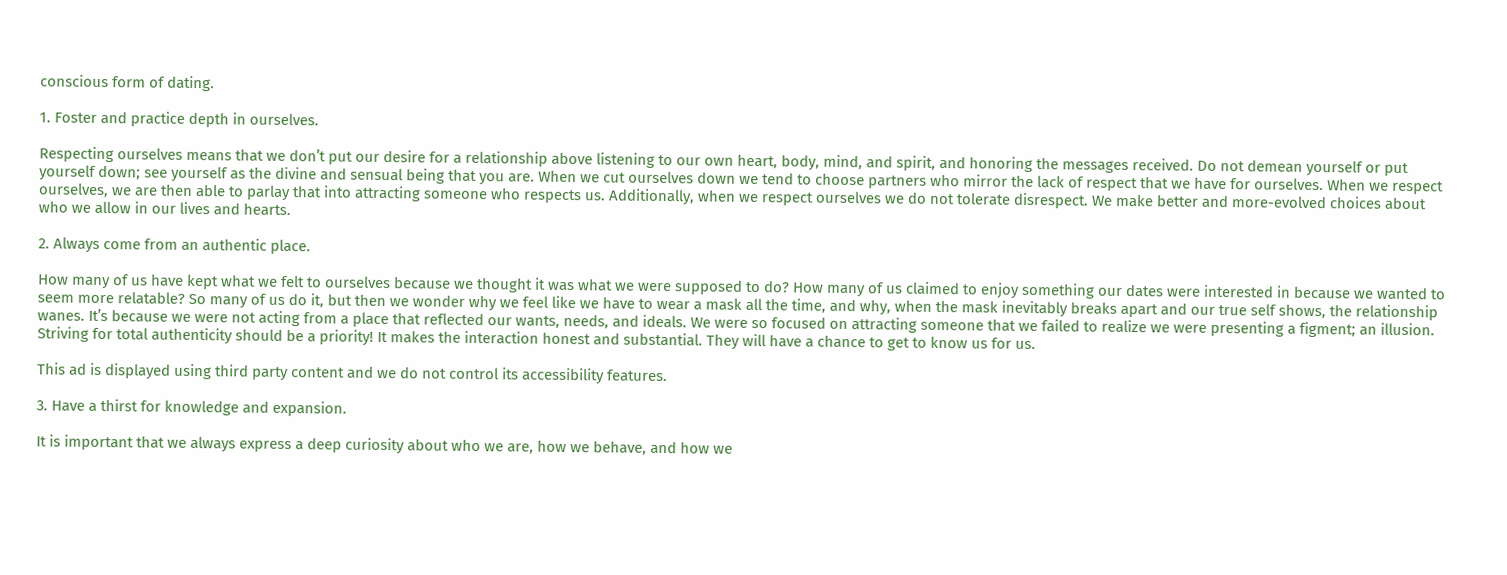conscious form of dating.

1. Foster and practice depth in ourselves.

Respecting ourselves means that we don’t put our desire for a relationship above listening to our own heart, body, mind, and spirit, and honoring the messages received. Do not demean yourself or put yourself down; see yourself as the divine and sensual being that you are. When we cut ourselves down we tend to choose partners who mirror the lack of respect that we have for ourselves. When we respect ourselves, we are then able to parlay that into attracting someone who respects us. Additionally, when we respect ourselves we do not tolerate disrespect. We make better and more-evolved choices about who we allow in our lives and hearts.

2. Always come from an authentic place.

How many of us have kept what we felt to ourselves because we thought it was what we were supposed to do? How many of us claimed to enjoy something our dates were interested in because we wanted to seem more relatable? So many of us do it, but then we wonder why we feel like we have to wear a mask all the time, and why, when the mask inevitably breaks apart and our true self shows, the relationship wanes. It’s because we were not acting from a place that reflected our wants, needs, and ideals. We were so focused on attracting someone that we failed to realize we were presenting a figment; an illusion. Striving for total authenticity should be a priority! It makes the interaction honest and substantial. They will have a chance to get to know us for us.

This ad is displayed using third party content and we do not control its accessibility features.

3. Have a thirst for knowledge and expansion.

It is important that we always express a deep curiosity about who we are, how we behave, and how we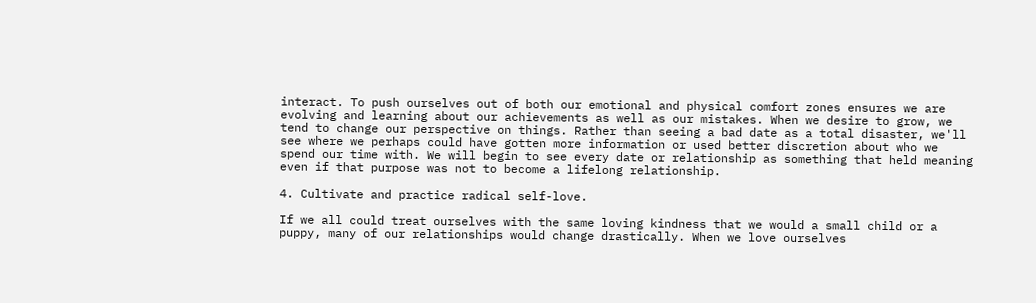interact. To push ourselves out of both our emotional and physical comfort zones ensures we are evolving and learning about our achievements as well as our mistakes. When we desire to grow, we tend to change our perspective on things. Rather than seeing a bad date as a total disaster, we'll see where we perhaps could have gotten more information or used better discretion about who we spend our time with. We will begin to see every date or relationship as something that held meaning even if that purpose was not to become a lifelong relationship.

4. Cultivate and practice radical self-love.

If we all could treat ourselves with the same loving kindness that we would a small child or a puppy, many of our relationships would change drastically. When we love ourselves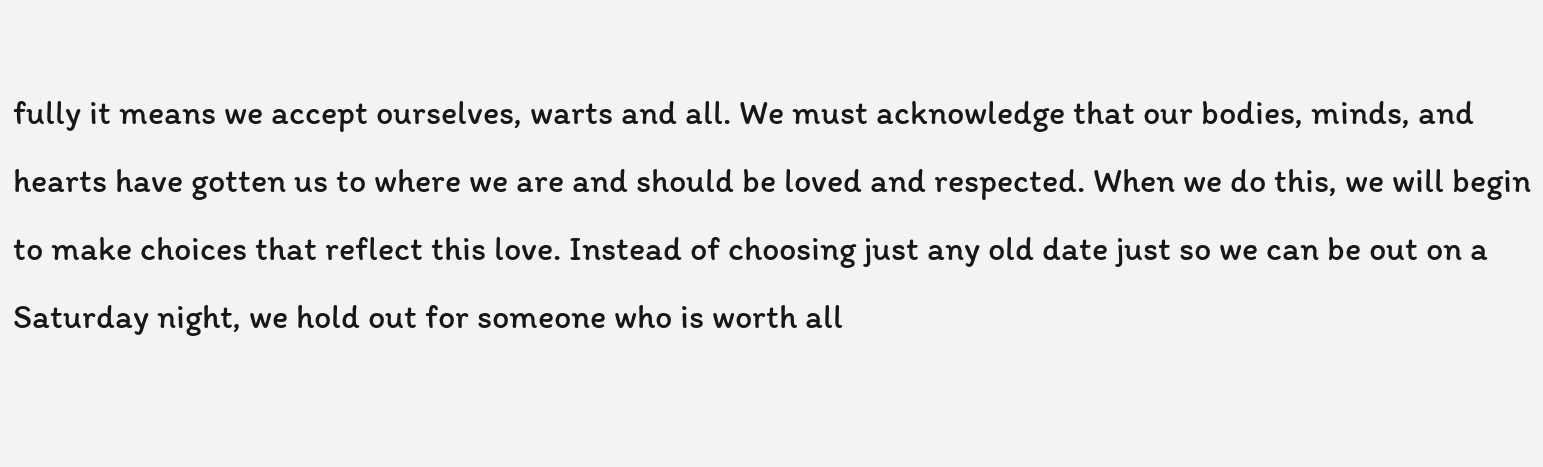fully it means we accept ourselves, warts and all. We must acknowledge that our bodies, minds, and hearts have gotten us to where we are and should be loved and respected. When we do this, we will begin to make choices that reflect this love. Instead of choosing just any old date just so we can be out on a Saturday night, we hold out for someone who is worth all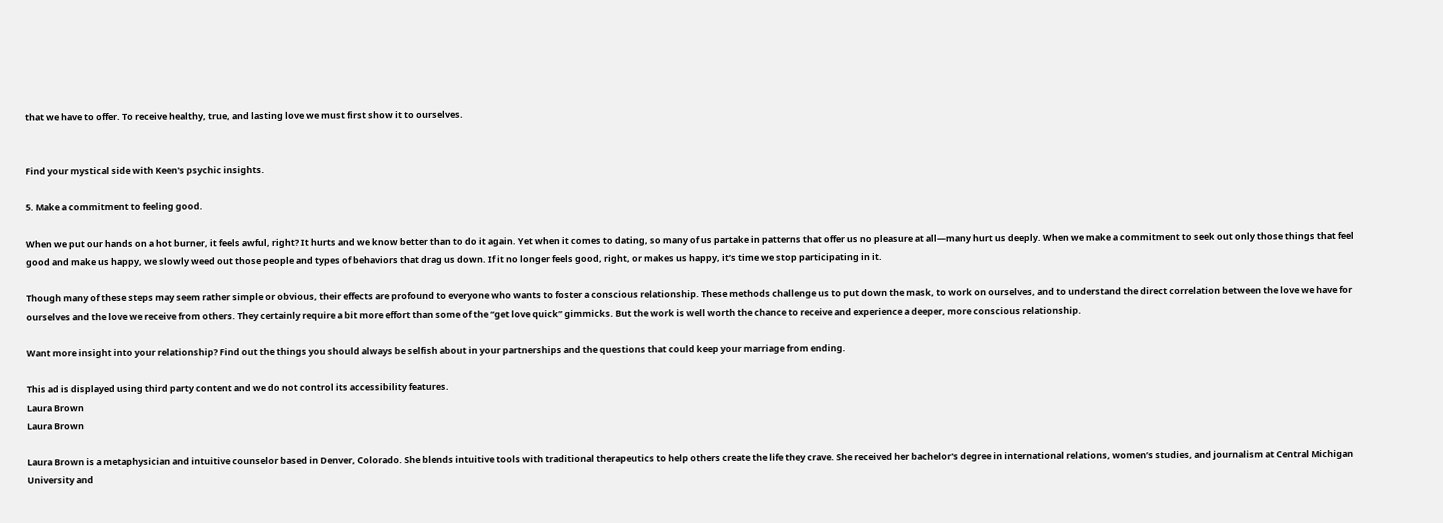that we have to offer. To receive healthy, true, and lasting love we must first show it to ourselves.


Find your mystical side with Keen's psychic insights.

5. Make a commitment to feeling good.

When we put our hands on a hot burner, it feels awful, right? It hurts and we know better than to do it again. Yet when it comes to dating, so many of us partake in patterns that offer us no pleasure at all—many hurt us deeply. When we make a commitment to seek out only those things that feel good and make us happy, we slowly weed out those people and types of behaviors that drag us down. If it no longer feels good, right, or makes us happy, it’s time we stop participating in it.

Though many of these steps may seem rather simple or obvious, their effects are profound to everyone who wants to foster a conscious relationship. These methods challenge us to put down the mask, to work on ourselves, and to understand the direct correlation between the love we have for ourselves and the love we receive from others. They certainly require a bit more effort than some of the “get love quick” gimmicks. But the work is well worth the chance to receive and experience a deeper, more conscious relationship.

Want more insight into your relationship? Find out the things you should always be selfish about in your partnerships and the questions that could keep your marriage from ending.

This ad is displayed using third party content and we do not control its accessibility features.
Laura Brown
Laura Brown

Laura Brown is a metaphysician and intuitive counselor based in Denver, Colorado. She blends intuitive tools with traditional therapeutics to help others create the life they crave. She received her bachelor's degree in international relations, women’s studies, and journalism at Central Michigan University and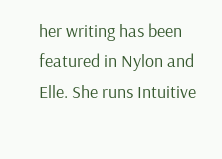her writing has been featured in Nylon and Elle. She runs Intuitive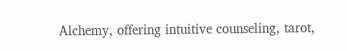Alchemy, offering intuitive counseling, tarot,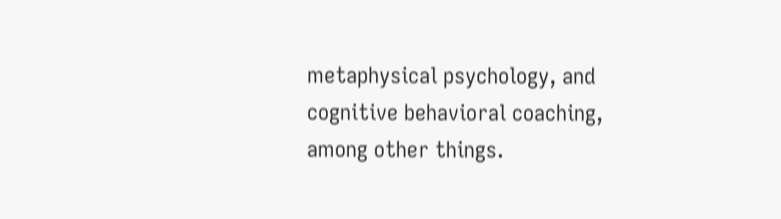metaphysical psychology, and cognitive behavioral coaching, among other things.